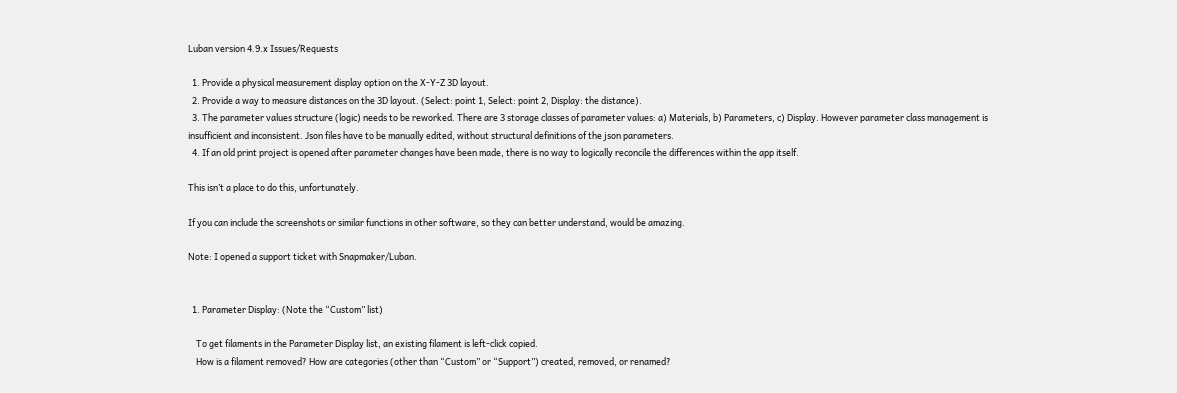Luban version 4.9.x Issues/Requests

  1. Provide a physical measurement display option on the X-Y-Z 3D layout.
  2. Provide a way to measure distances on the 3D layout. (Select: point 1, Select: point 2, Display: the distance).
  3. The parameter values structure (logic) needs to be reworked. There are 3 storage classes of parameter values: a) Materials, b) Parameters, c) Display. However parameter class management is insufficient and inconsistent. Json files have to be manually edited, without structural definitions of the json parameters.
  4. If an old print project is opened after parameter changes have been made, there is no way to logically reconcile the differences within the app itself.

This isn’t a place to do this, unfortunately.

If you can include the screenshots or similar functions in other software, so they can better understand, would be amazing.

Note: I opened a support ticket with Snapmaker/Luban.


  1. Parameter Display: (Note the “Custom” list)

    To get filaments in the Parameter Display list, an existing filament is left-click copied.
    How is a filament removed? How are categories (other than “Custom” or “Support”) created, removed, or renamed?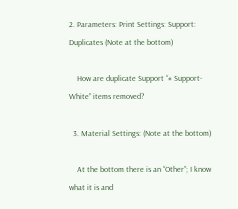2. Parameters: Print Settings: Support: Duplicates (Note at the bottom)

    How are duplicate Support “# Support-White” items removed?

  3. Material Settings: (Note at the bottom)

    At the bottom there is an “Other”; I know what it is and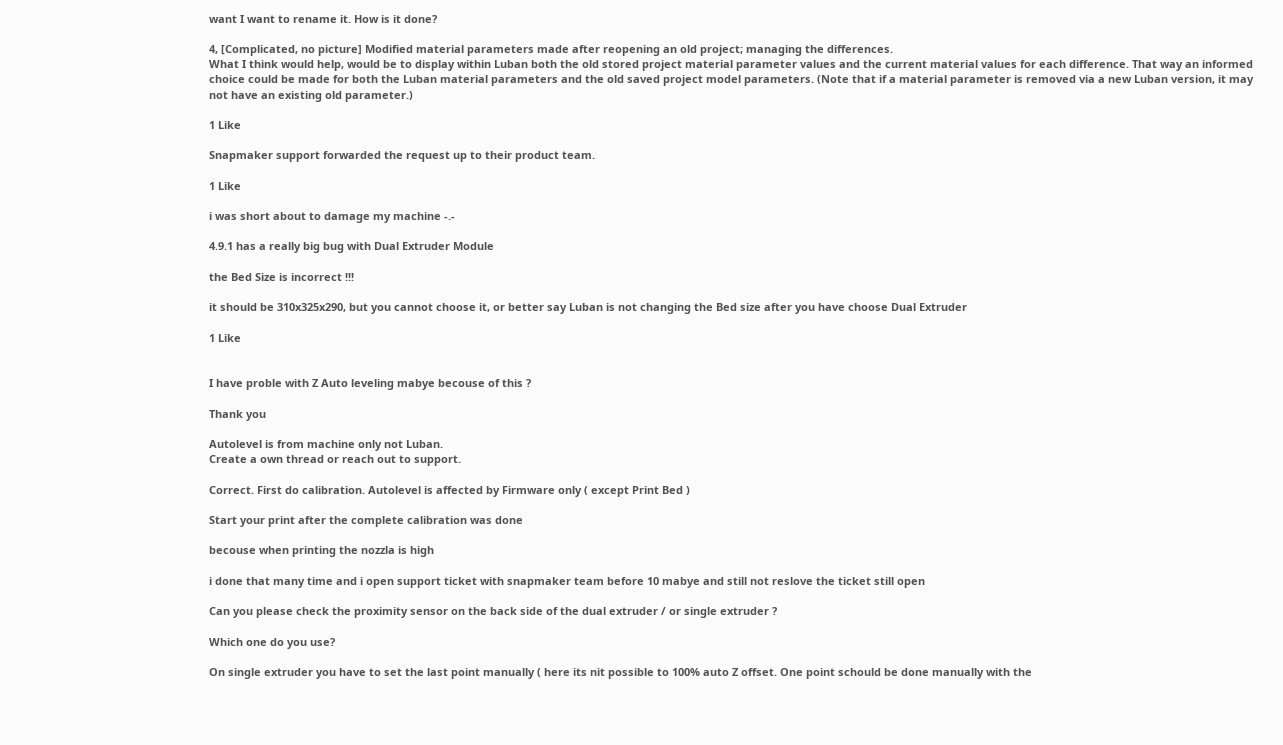want I want to rename it. How is it done?

4, [Complicated, no picture] Modified material parameters made after reopening an old project; managing the differences.
What I think would help, would be to display within Luban both the old stored project material parameter values and the current material values for each difference. That way an informed choice could be made for both the Luban material parameters and the old saved project model parameters. (Note that if a material parameter is removed via a new Luban version, it may not have an existing old parameter.)

1 Like

Snapmaker support forwarded the request up to their product team.

1 Like

i was short about to damage my machine -.-

4.9.1 has a really big bug with Dual Extruder Module

the Bed Size is incorrect !!!

it should be 310x325x290, but you cannot choose it, or better say Luban is not changing the Bed size after you have choose Dual Extruder

1 Like


I have proble with Z Auto leveling mabye becouse of this ?

Thank you

Autolevel is from machine only not Luban.
Create a own thread or reach out to support.

Correct. First do calibration. Autolevel is affected by Firmware only ( except Print Bed )

Start your print after the complete calibration was done

becouse when printing the nozzla is high

i done that many time and i open support ticket with snapmaker team before 10 mabye and still not reslove the ticket still open

Can you please check the proximity sensor on the back side of the dual extruder / or single extruder ?

Which one do you use?

On single extruder you have to set the last point manually ( here its nit possible to 100% auto Z offset. One point schould be done manually with the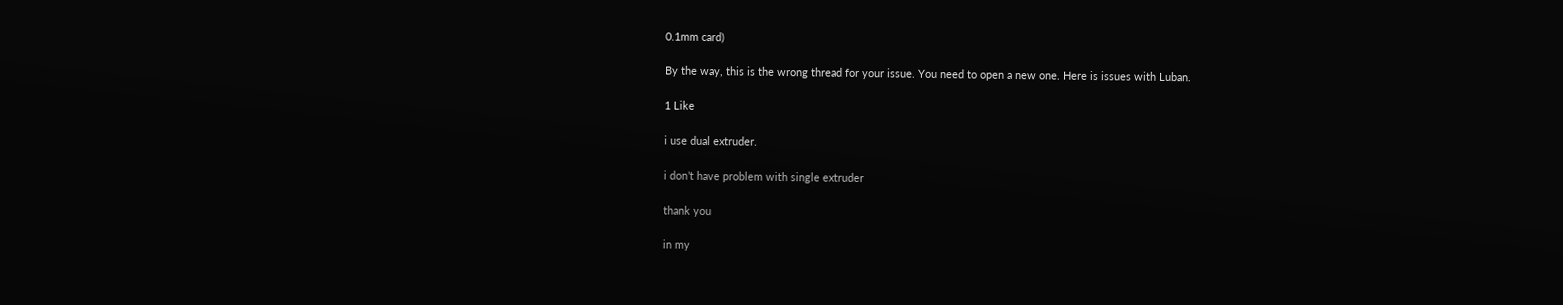0.1mm card)

By the way, this is the wrong thread for your issue. You need to open a new one. Here is issues with Luban.

1 Like

i use dual extruder.

i don’t have problem with single extruder

thank you

in my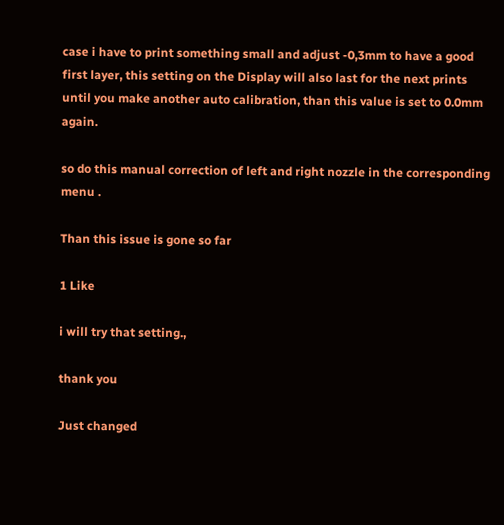case i have to print something small and adjust -0,3mm to have a good first layer, this setting on the Display will also last for the next prints until you make another auto calibration, than this value is set to 0.0mm again.

so do this manual correction of left and right nozzle in the corresponding menu .

Than this issue is gone so far

1 Like

i will try that setting.,

thank you

Just changed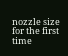nozzle size for the first time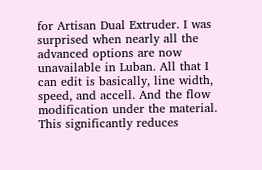for Artisan Dual Extruder. I was surprised when nearly all the advanced options are now unavailable in Luban. All that I can edit is basically, line width, speed, and accell. And the flow modification under the material. This significantly reduces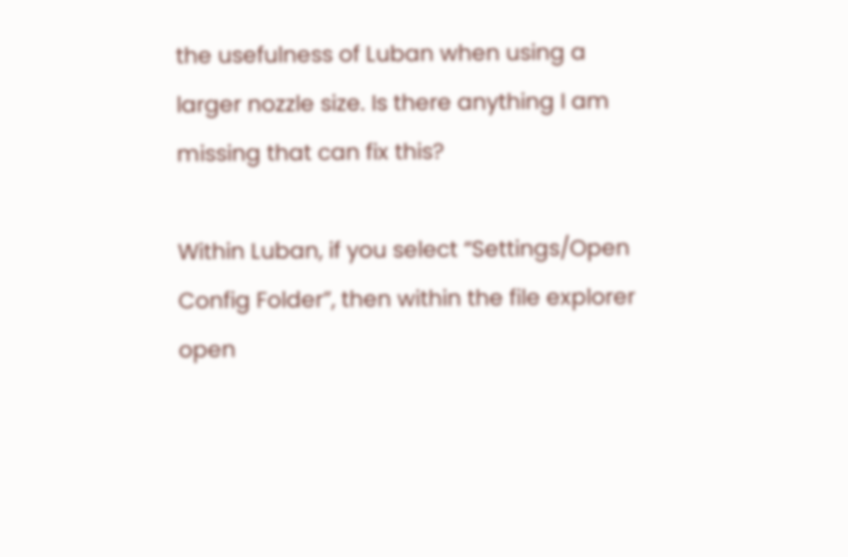the usefulness of Luban when using a larger nozzle size. Is there anything I am missing that can fix this?

Within Luban, if you select “Settings/Open Config Folder”, then within the file explorer open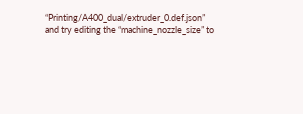“Printing/A400_dual/extruder_0.def.json” and try editing the “machine_nozzle_size” to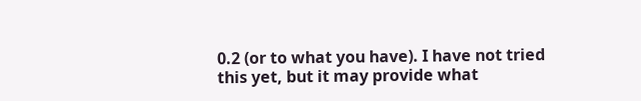0.2 (or to what you have). I have not tried this yet, but it may provide what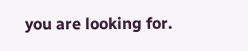you are looking for.